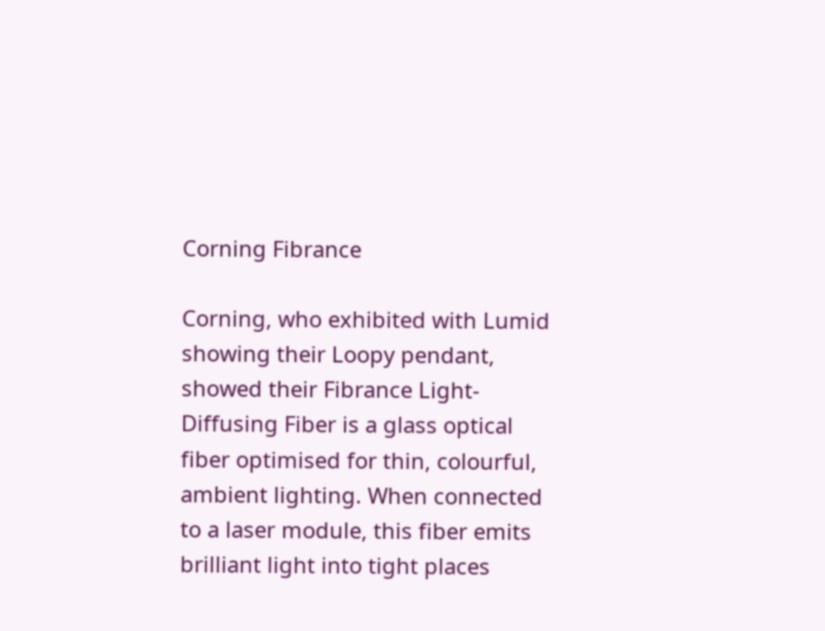Corning Fibrance

Corning, who exhibited with Lumid showing their Loopy pendant, showed their Fibrance Light-Diffusing Fiber is a glass optical fiber optimised for thin, colourful, ambient lighting. When connected to a laser module, this fiber emits brilliant light into tight places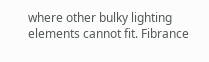where other bulky lighting elements cannot fit. Fibrance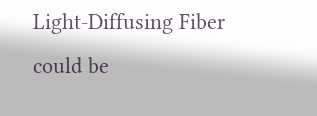Light-Diffusing Fiber could be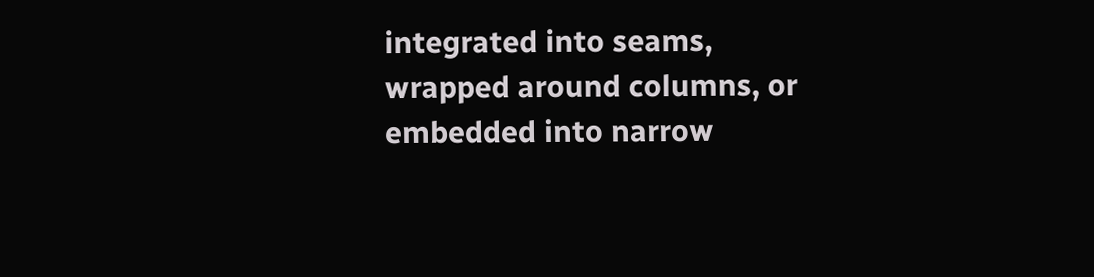integrated into seams, wrapped around columns, or embedded into narrow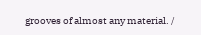grooves of almost any material. /